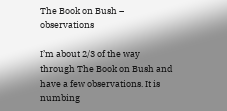The Book on Bush – observations

I’m about 2/3 of the way through The Book on Bush and have a few observations. It is numbing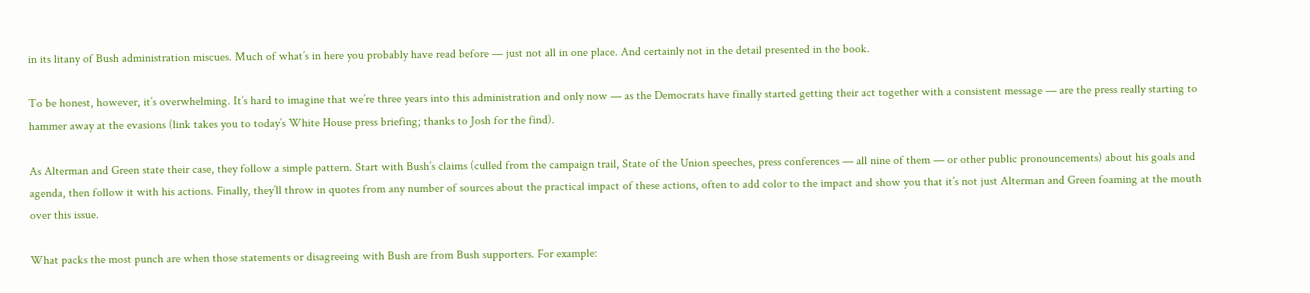in its litany of Bush administration miscues. Much of what’s in here you probably have read before — just not all in one place. And certainly not in the detail presented in the book.

To be honest, however, it’s overwhelming. It’s hard to imagine that we’re three years into this administration and only now — as the Democrats have finally started getting their act together with a consistent message — are the press really starting to hammer away at the evasions (link takes you to today’s White House press briefing; thanks to Josh for the find).

As Alterman and Green state their case, they follow a simple pattern. Start with Bush’s claims (culled from the campaign trail, State of the Union speeches, press conferences — all nine of them — or other public pronouncements) about his goals and agenda, then follow it with his actions. Finally, they’ll throw in quotes from any number of sources about the practical impact of these actions, often to add color to the impact and show you that it’s not just Alterman and Green foaming at the mouth over this issue.

What packs the most punch are when those statements or disagreeing with Bush are from Bush supporters. For example: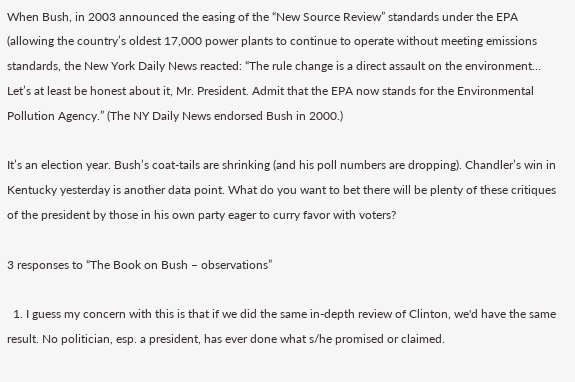When Bush, in 2003 announced the easing of the “New Source Review” standards under the EPA (allowing the country’s oldest 17,000 power plants to continue to operate without meeting emissions standards, the New York Daily News reacted: “The rule change is a direct assault on the environment… Let’s at least be honest about it, Mr. President. Admit that the EPA now stands for the Environmental Pollution Agency.” (The NY Daily News endorsed Bush in 2000.)

It’s an election year. Bush’s coat-tails are shrinking (and his poll numbers are dropping). Chandler’s win in Kentucky yesterday is another data point. What do you want to bet there will be plenty of these critiques of the president by those in his own party eager to curry favor with voters?

3 responses to “The Book on Bush – observations”

  1. I guess my concern with this is that if we did the same in-depth review of Clinton, we'd have the same result. No politician, esp. a president, has ever done what s/he promised or claimed.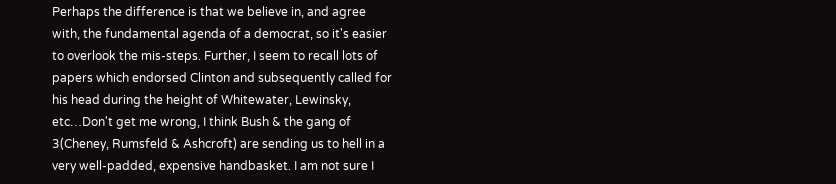Perhaps the difference is that we believe in, and agree with, the fundamental agenda of a democrat, so it's easier to overlook the mis-steps. Further, I seem to recall lots of papers which endorsed Clinton and subsequently called for his head during the height of Whitewater, Lewinsky, etc…Don't get me wrong, I think Bush & the gang of 3(Cheney, Rumsfeld & Ashcroft) are sending us to hell in a very well-padded, expensive handbasket. I am not sure I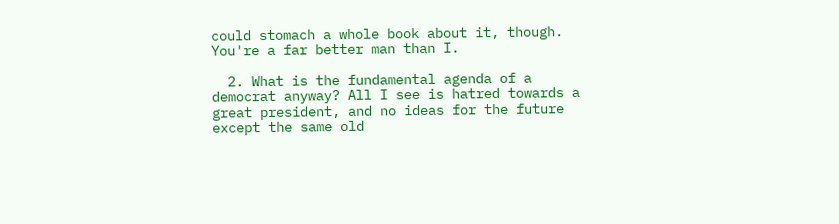could stomach a whole book about it, though. You're a far better man than I.

  2. What is the fundamental agenda of a democrat anyway? All I see is hatred towards a great president, and no ideas for the future except the same old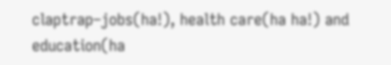claptrap–jobs(ha!), health care(ha ha!) and education(ha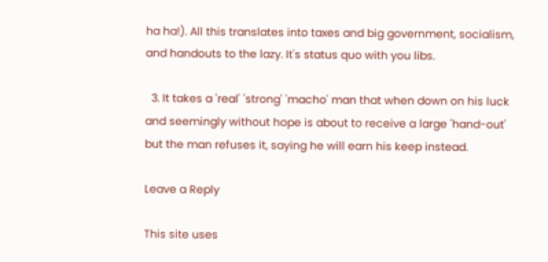ha ha!). All this translates into taxes and big government, socialism, and handouts to the lazy. It's status quo with you libs.

  3. It takes a 'real' 'strong' 'macho' man that when down on his luck and seemingly without hope is about to receive a large 'hand-out' but the man refuses it, saying he will earn his keep instead.

Leave a Reply

This site uses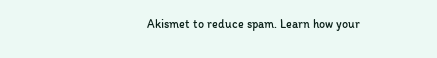Akismet to reduce spam. Learn how your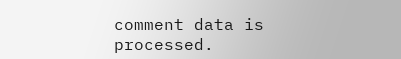comment data is processed.